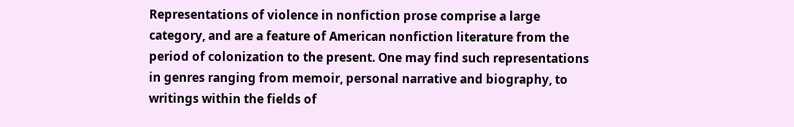Representations of violence in nonfiction prose comprise a large category, and are a feature of American nonfiction literature from the period of colonization to the present. One may find such representations in genres ranging from memoir, personal narrative and biography, to writings within the fields of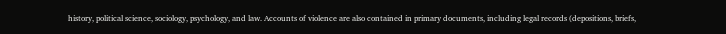history, political science, sociology, psychology, and law. Accounts of violence are also contained in primary documents, including legal records (depositions, briefs,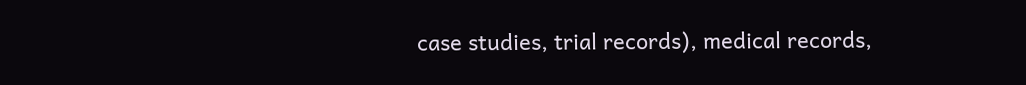case studies, trial records), medical records,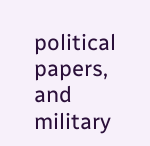political papers, and military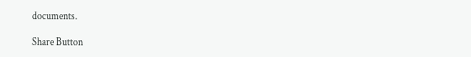documents.

Share Button